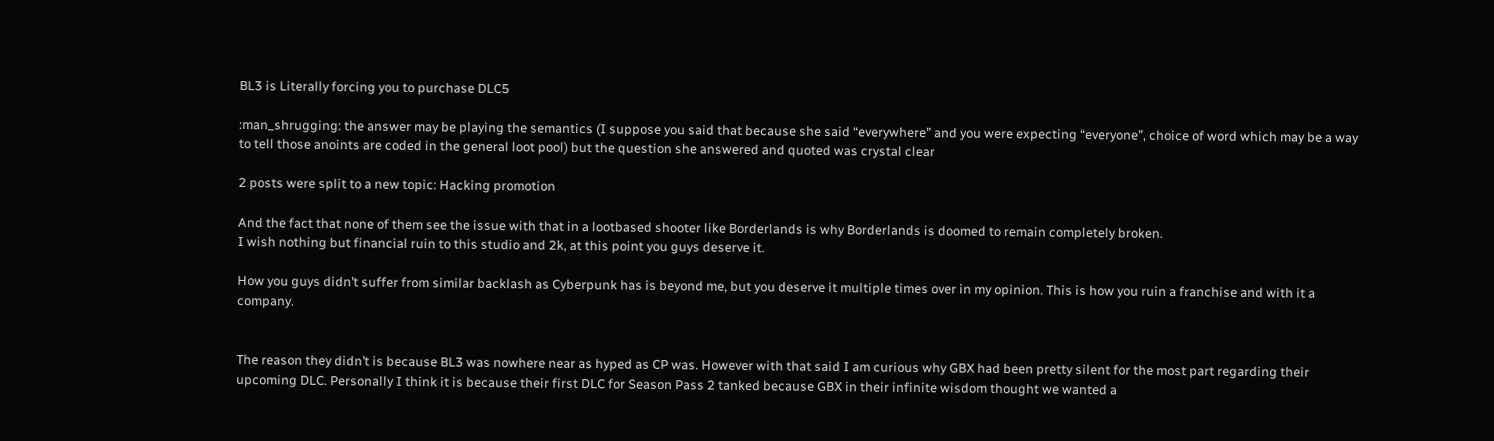BL3 is Literally forcing you to purchase DLC5

:man_shrugging: the answer may be playing the semantics (I suppose you said that because she said “everywhere” and you were expecting “everyone”, choice of word which may be a way to tell those anoints are coded in the general loot pool) but the question she answered and quoted was crystal clear

2 posts were split to a new topic: Hacking promotion

And the fact that none of them see the issue with that in a lootbased shooter like Borderlands is why Borderlands is doomed to remain completely broken.
I wish nothing but financial ruin to this studio and 2k, at this point you guys deserve it.

How you guys didn’t suffer from similar backlash as Cyberpunk has is beyond me, but you deserve it multiple times over in my opinion. This is how you ruin a franchise and with it a company.


The reason they didn’t is because BL3 was nowhere near as hyped as CP was. However with that said I am curious why GBX had been pretty silent for the most part regarding their upcoming DLC. Personally I think it is because their first DLC for Season Pass 2 tanked because GBX in their infinite wisdom thought we wanted a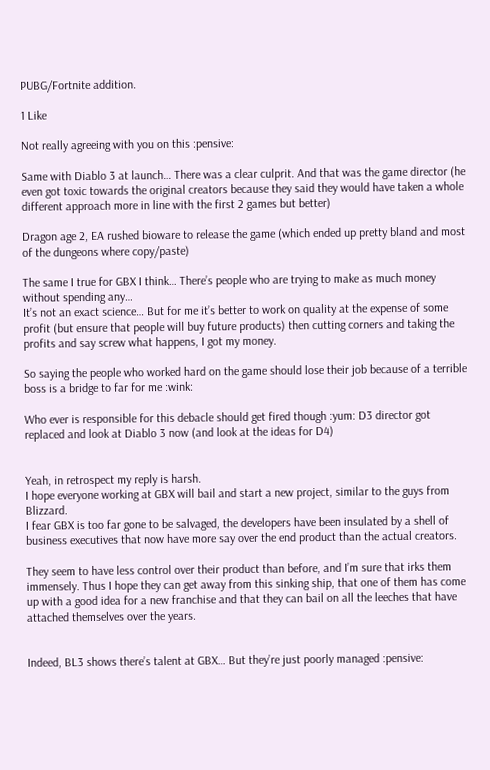PUBG/Fortnite addition.

1 Like

Not really agreeing with you on this :pensive:

Same with Diablo 3 at launch… There was a clear culprit. And that was the game director (he even got toxic towards the original creators because they said they would have taken a whole different approach more in line with the first 2 games but better)

Dragon age 2, EA rushed bioware to release the game (which ended up pretty bland and most of the dungeons where copy/paste)

The same I true for GBX I think… There’s people who are trying to make as much money without spending any…
It’s not an exact science… But for me it’s better to work on quality at the expense of some profit (but ensure that people will buy future products) then cutting corners and taking the profits and say screw what happens, I got my money.

So saying the people who worked hard on the game should lose their job because of a terrible boss is a bridge to far for me :wink:

Who ever is responsible for this debacle should get fired though :yum: D3 director got replaced and look at Diablo 3 now (and look at the ideas for D4)


Yeah, in retrospect my reply is harsh.
I hope everyone working at GBX will bail and start a new project, similar to the guys from Blizzard.
I fear GBX is too far gone to be salvaged, the developers have been insulated by a shell of business executives that now have more say over the end product than the actual creators.

They seem to have less control over their product than before, and I’m sure that irks them immensely. Thus I hope they can get away from this sinking ship, that one of them has come up with a good idea for a new franchise and that they can bail on all the leeches that have attached themselves over the years.


Indeed, BL3 shows there’s talent at GBX… But they’re just poorly managed :pensive: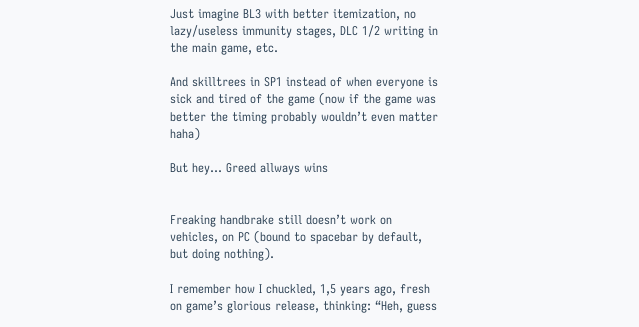Just imagine BL3 with better itemization, no lazy/useless immunity stages, DLC 1/2 writing in the main game, etc.

And skilltrees in SP1 instead of when everyone is sick and tired of the game (now if the game was better the timing probably wouldn’t even matter haha)

But hey… Greed allways wins


Freaking handbrake still doesn’t work on vehicles, on PC (bound to spacebar by default, but doing nothing).

I remember how I chuckled, 1,5 years ago, fresh on game’s glorious release, thinking: “Heh, guess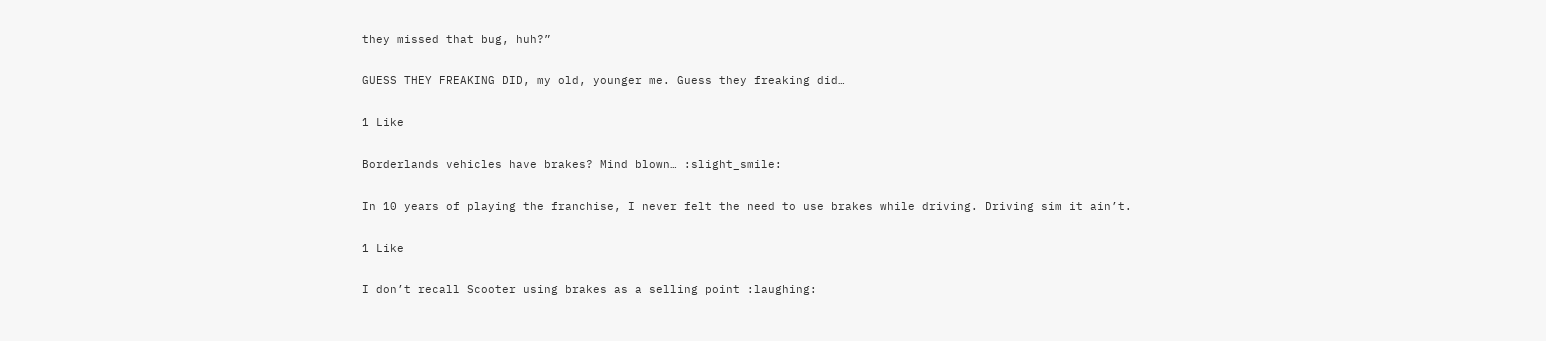they missed that bug, huh?”

GUESS THEY FREAKING DID, my old, younger me. Guess they freaking did…

1 Like

Borderlands vehicles have brakes? Mind blown… :slight_smile:

In 10 years of playing the franchise, I never felt the need to use brakes while driving. Driving sim it ain’t.

1 Like

I don’t recall Scooter using brakes as a selling point :laughing: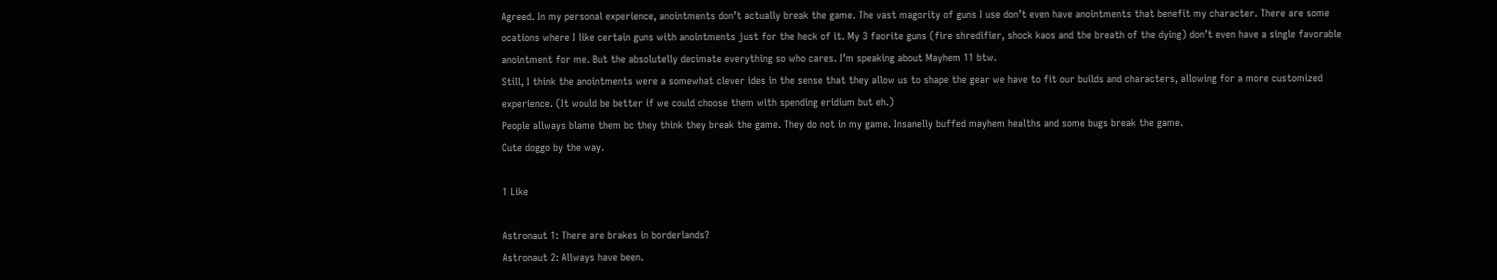Agreed. In my personal experience, anointments don’t actually break the game. The vast magority of guns I use don’t even have anointments that benefit my character. There are some ocations where I like certain guns with anointments just for the heck of it. My 3 faorite guns (fire shredifier, shock kaos and the breath of the dying) don’t even have a single favorable anointment for me. But the absolutelly decimate everything so who cares. I’m speaking about Mayhem 11 btw.
Still, I think the anointments were a somewhat clever ides in the sense that they allow us to shape the gear we have to fit our builds and characters, allowing for a more customized experience. (It would be better if we could choose them with spending eridium but eh.)
People allways blame them bc they think they break the game. They do not in my game. Insanelly buffed mayhem healths and some bugs break the game.
Cute doggo by the way.

1 Like

Astronaut 1: There are brakes in borderlands?
Astronaut 2: Allways have been.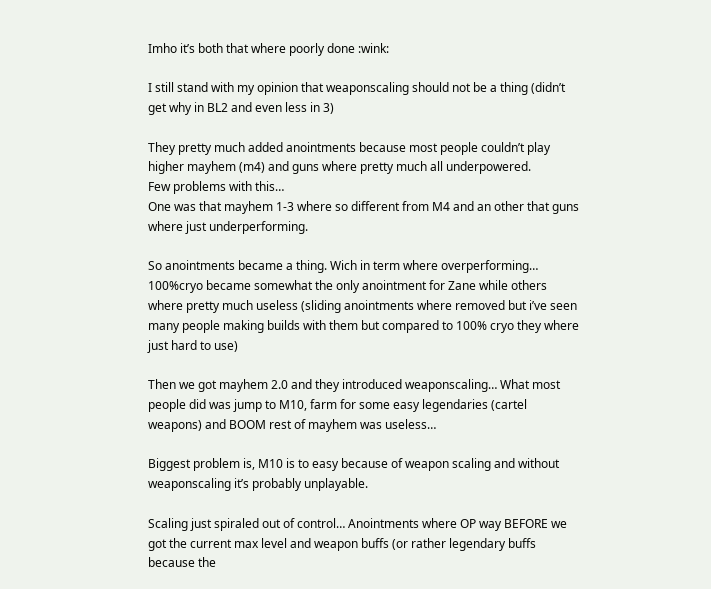Imho it’s both that where poorly done :wink:

I still stand with my opinion that weaponscaling should not be a thing (didn’t get why in BL2 and even less in 3)

They pretty much added anointments because most people couldn’t play higher mayhem (m4) and guns where pretty much all underpowered.
Few problems with this…
One was that mayhem 1-3 where so different from M4 and an other that guns where just underperforming.

So anointments became a thing. Wich in term where overperforming… 100%cryo became somewhat the only anointment for Zane while others where pretty much useless (sliding anointments where removed but i’ve seen many people making builds with them but compared to 100% cryo they where just hard to use)

Then we got mayhem 2.0 and they introduced weaponscaling… What most people did was jump to M10, farm for some easy legendaries (cartel weapons) and BOOM rest of mayhem was useless…

Biggest problem is, M10 is to easy because of weapon scaling and without weaponscaling it’s probably unplayable.

Scaling just spiraled out of control… Anointments where OP way BEFORE we got the current max level and weapon buffs (or rather legendary buffs because the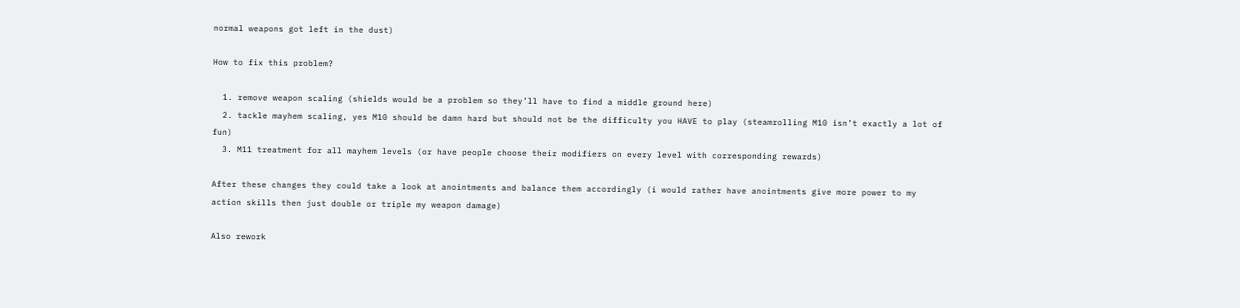normal weapons got left in the dust)

How to fix this problem?

  1. remove weapon scaling (shields would be a problem so they’ll have to find a middle ground here)
  2. tackle mayhem scaling, yes M10 should be damn hard but should not be the difficulty you HAVE to play (steamrolling M10 isn’t exactly a lot of fun)
  3. M11 treatment for all mayhem levels (or have people choose their modifiers on every level with corresponding rewards)

After these changes they could take a look at anointments and balance them accordingly (i would rather have anointments give more power to my action skills then just double or triple my weapon damage)

Also rework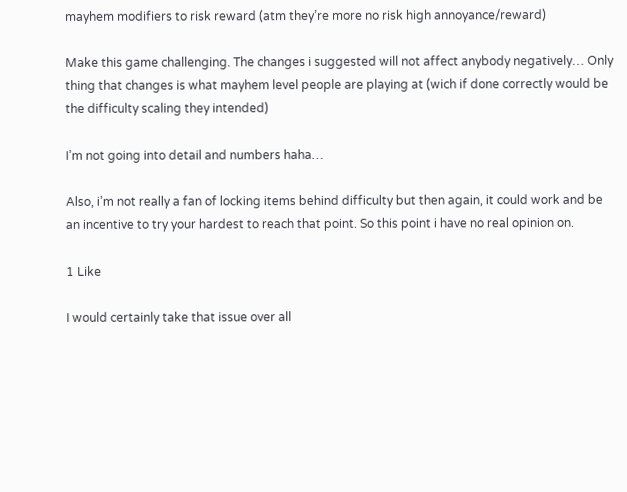mayhem modifiers to risk reward (atm they’re more no risk high annoyance/reward)

Make this game challenging. The changes i suggested will not affect anybody negatively… Only thing that changes is what mayhem level people are playing at (wich if done correctly would be the difficulty scaling they intended)

I’m not going into detail and numbers haha…

Also, i’m not really a fan of locking items behind difficulty but then again, it could work and be an incentive to try your hardest to reach that point. So this point i have no real opinion on.

1 Like

I would certainly take that issue over all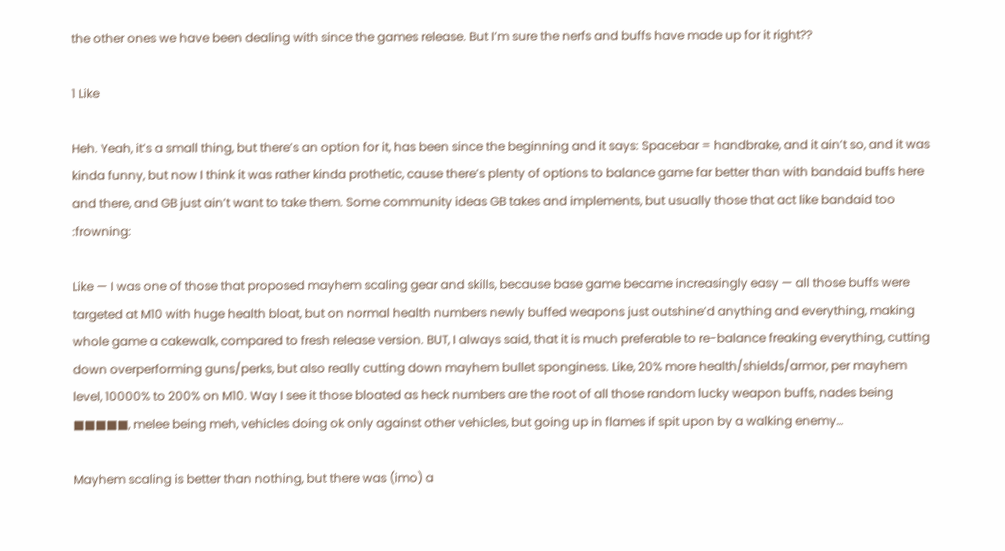the other ones we have been dealing with since the games release. But I’m sure the nerfs and buffs have made up for it right??

1 Like

Heh. Yeah, it’s a small thing, but there’s an option for it, has been since the beginning and it says: Spacebar = handbrake, and it ain’t so, and it was kinda funny, but now I think it was rather kinda prothetic, cause there’s plenty of options to balance game far better than with bandaid buffs here and there, and GB just ain’t want to take them. Some community ideas GB takes and implements, but usually those that act like bandaid too :frowning:

Like — I was one of those that proposed mayhem scaling gear and skills, because base game became increasingly easy — all those buffs were targeted at M10 with huge health bloat, but on normal health numbers newly buffed weapons just outshine’d anything and everything, making whole game a cakewalk, compared to fresh release version. BUT, I always said, that it is much preferable to re-balance freaking everything, cutting down overperforming guns/perks, but also really cutting down mayhem bullet sponginess. Like, 20% more health/shields/armor, per mayhem level, 10000% to 200% on M10. Way I see it those bloated as heck numbers are the root of all those random lucky weapon buffs, nades being ■■■■■, melee being meh, vehicles doing ok only against other vehicles, but going up in flames if spit upon by a walking enemy…

Mayhem scaling is better than nothing, but there was (imo) a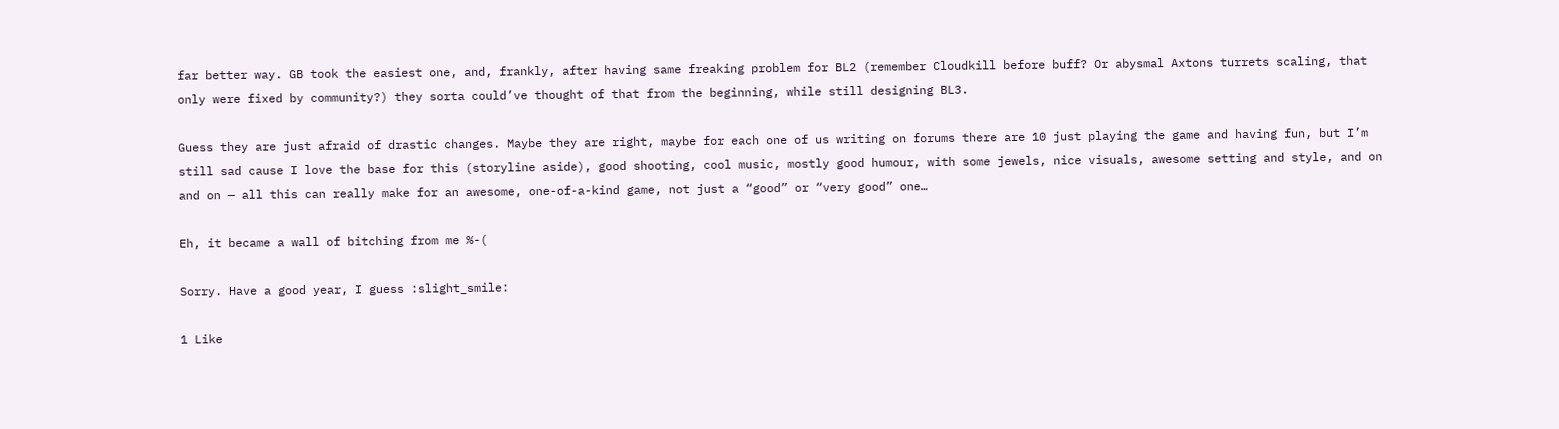far better way. GB took the easiest one, and, frankly, after having same freaking problem for BL2 (remember Cloudkill before buff? Or abysmal Axtons turrets scaling, that only were fixed by community?) they sorta could’ve thought of that from the beginning, while still designing BL3.

Guess they are just afraid of drastic changes. Maybe they are right, maybe for each one of us writing on forums there are 10 just playing the game and having fun, but I’m still sad cause I love the base for this (storyline aside), good shooting, cool music, mostly good humour, with some jewels, nice visuals, awesome setting and style, and on and on — all this can really make for an awesome, one-of-a-kind game, not just a “good” or “very good” one…

Eh, it became a wall of bitching from me %-(

Sorry. Have a good year, I guess :slight_smile:

1 Like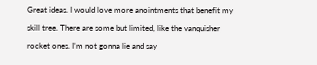Great ideas. I would love more anointments that benefit my skill tree. There are some but limited, like the vanquisher rocket ones. I’m not gonna lie and say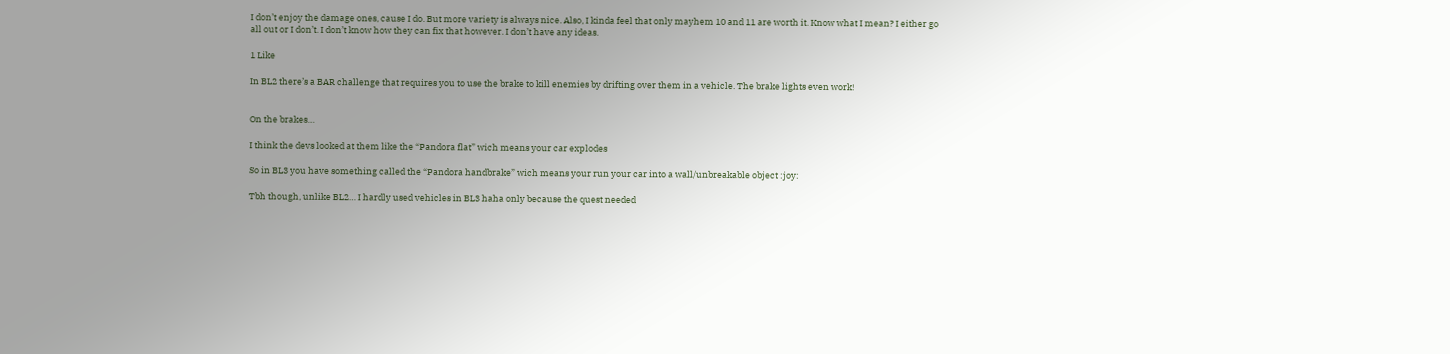I don’t enjoy the damage ones, cause I do. But more variety is always nice. Also, I kinda feel that only mayhem 10 and 11 are worth it. Know what I mean? I either go all out or I don’t. I don’t know how they can fix that however. I don’t have any ideas.

1 Like

In BL2 there’s a BAR challenge that requires you to use the brake to kill enemies by drifting over them in a vehicle. The brake lights even work!


On the brakes…

I think the devs looked at them like the “Pandora flat” wich means your car explodes

So in BL3 you have something called the “Pandora handbrake” wich means your run your car into a wall/unbreakable object :joy:

Tbh though, unlike BL2… I hardly used vehicles in BL3 haha only because the quest needed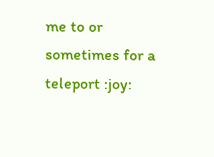me to or sometimes for a teleport :joy: